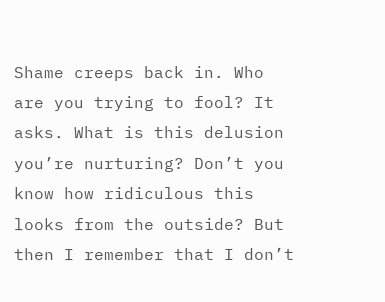Shame creeps back in. Who are you trying to fool? It asks. What is this delusion you’re nurturing? Don’t you know how ridiculous this looks from the outside? But then I remember that I don’t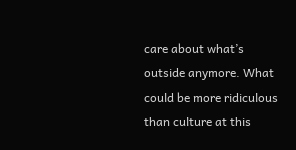care about what’s outside anymore. What could be more ridiculous than culture at this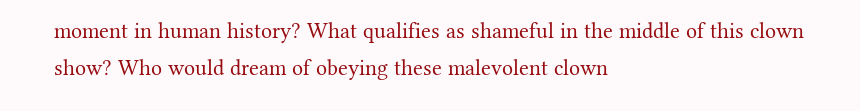moment in human history? What qualifies as shameful in the middle of this clown show? Who would dream of obeying these malevolent clown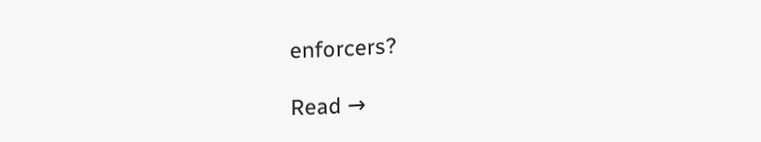enforcers?

Read →